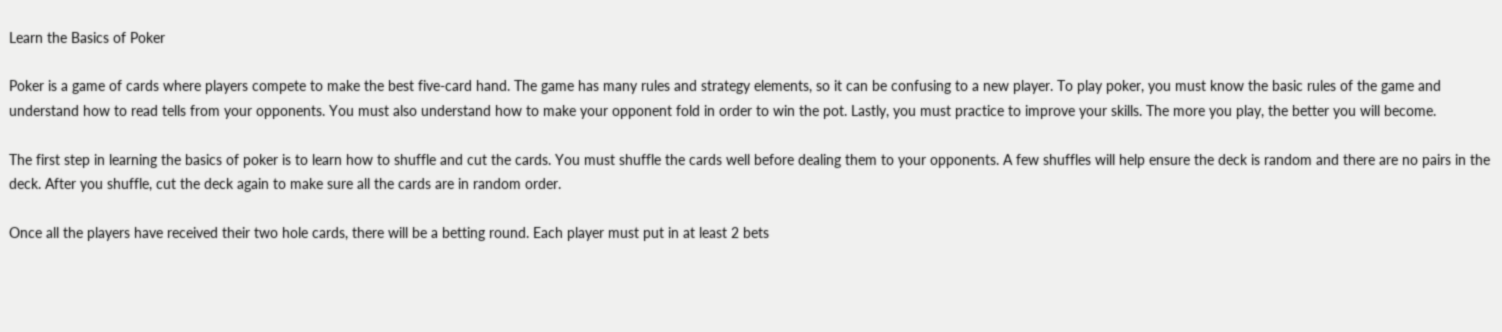Learn the Basics of Poker

Poker is a game of cards where players compete to make the best five-card hand. The game has many rules and strategy elements, so it can be confusing to a new player. To play poker, you must know the basic rules of the game and understand how to read tells from your opponents. You must also understand how to make your opponent fold in order to win the pot. Lastly, you must practice to improve your skills. The more you play, the better you will become.

The first step in learning the basics of poker is to learn how to shuffle and cut the cards. You must shuffle the cards well before dealing them to your opponents. A few shuffles will help ensure the deck is random and there are no pairs in the deck. After you shuffle, cut the deck again to make sure all the cards are in random order.

Once all the players have received their two hole cards, there will be a betting round. Each player must put in at least 2 bets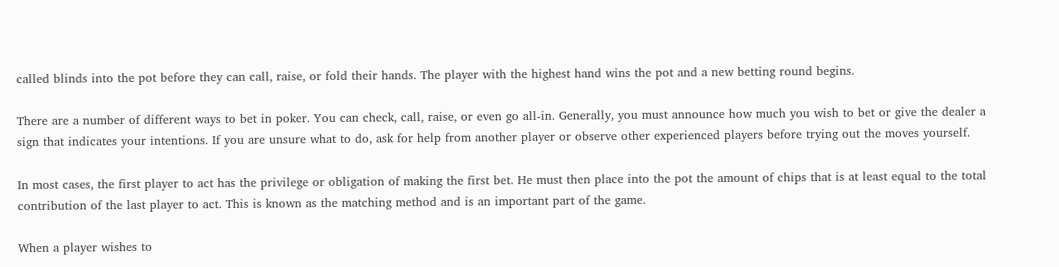called blinds into the pot before they can call, raise, or fold their hands. The player with the highest hand wins the pot and a new betting round begins.

There are a number of different ways to bet in poker. You can check, call, raise, or even go all-in. Generally, you must announce how much you wish to bet or give the dealer a sign that indicates your intentions. If you are unsure what to do, ask for help from another player or observe other experienced players before trying out the moves yourself.

In most cases, the first player to act has the privilege or obligation of making the first bet. He must then place into the pot the amount of chips that is at least equal to the total contribution of the last player to act. This is known as the matching method and is an important part of the game.

When a player wishes to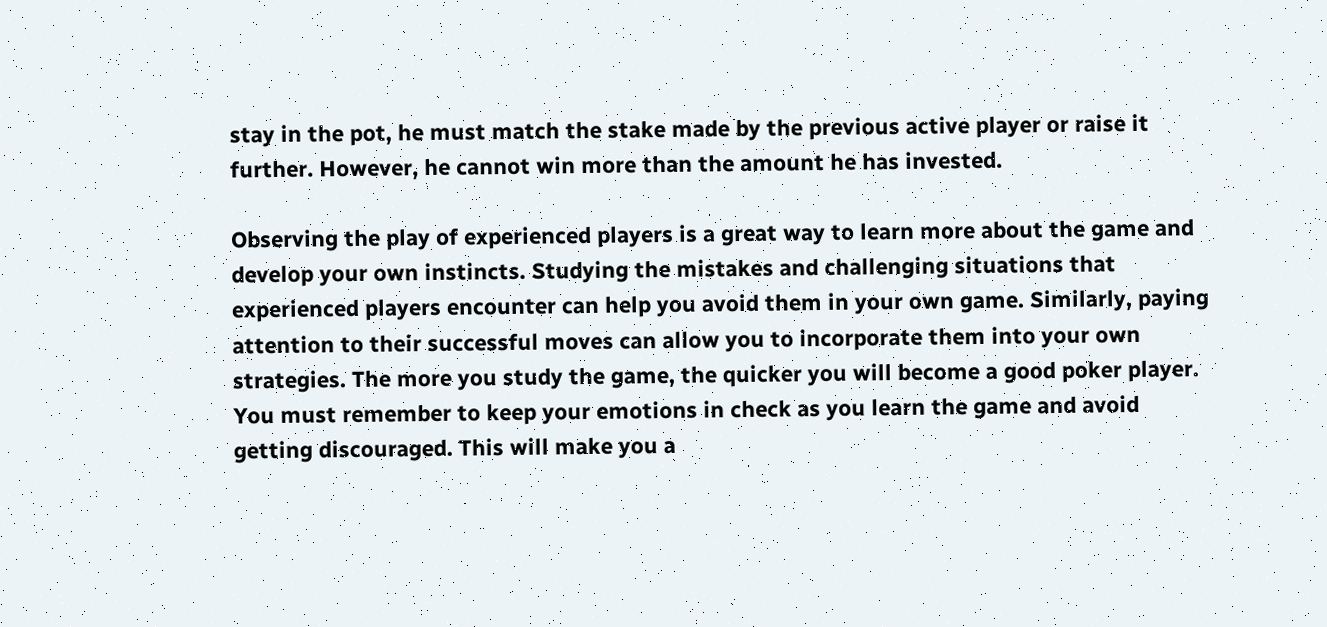stay in the pot, he must match the stake made by the previous active player or raise it further. However, he cannot win more than the amount he has invested.

Observing the play of experienced players is a great way to learn more about the game and develop your own instincts. Studying the mistakes and challenging situations that experienced players encounter can help you avoid them in your own game. Similarly, paying attention to their successful moves can allow you to incorporate them into your own strategies. The more you study the game, the quicker you will become a good poker player. You must remember to keep your emotions in check as you learn the game and avoid getting discouraged. This will make you a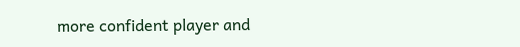more confident player and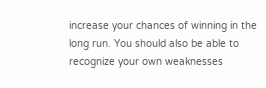increase your chances of winning in the long run. You should also be able to recognize your own weaknesses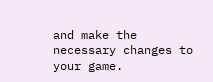and make the necessary changes to your game.